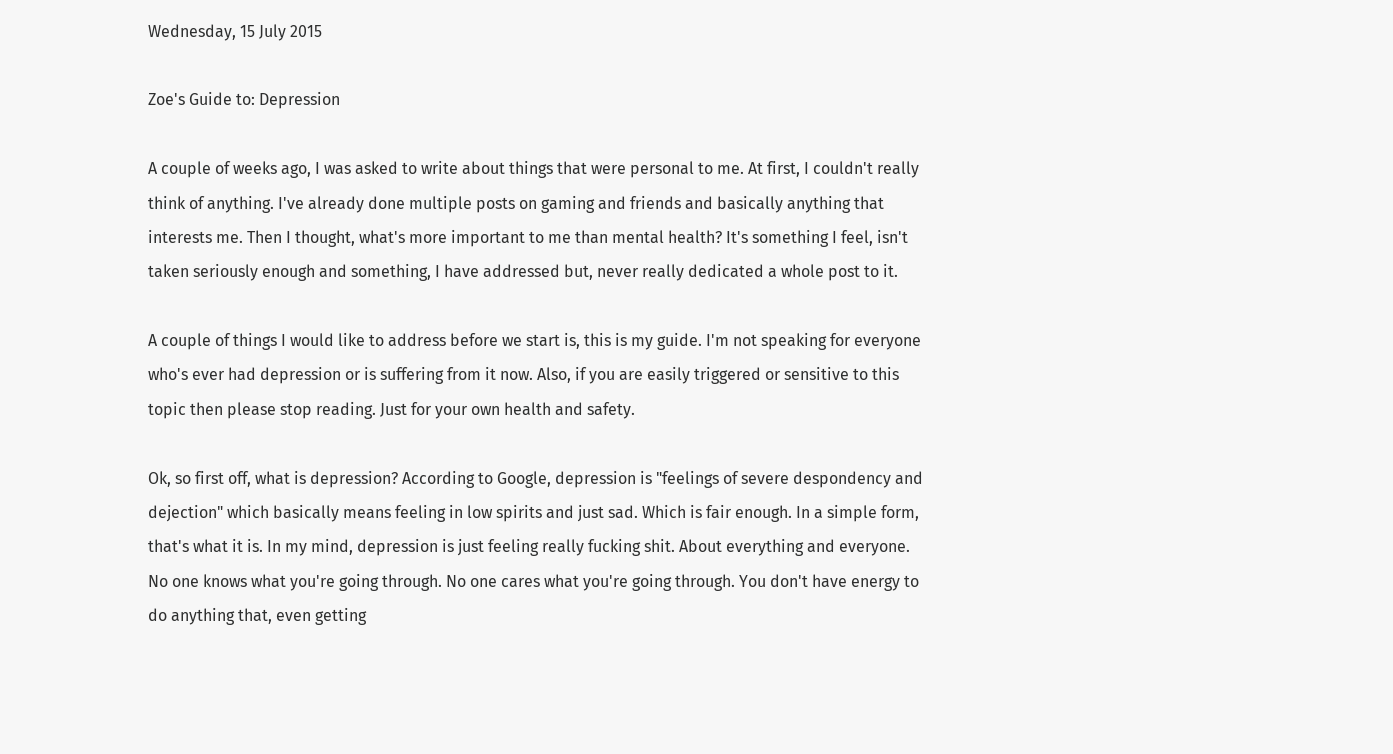Wednesday, 15 July 2015

Zoe's Guide to: Depression

A couple of weeks ago, I was asked to write about things that were personal to me. At first, I couldn't really think of anything. I've already done multiple posts on gaming and friends and basically anything that interests me. Then I thought, what's more important to me than mental health? It's something I feel, isn't taken seriously enough and something, I have addressed but, never really dedicated a whole post to it.

A couple of things I would like to address before we start is, this is my guide. I'm not speaking for everyone who's ever had depression or is suffering from it now. Also, if you are easily triggered or sensitive to this topic then please stop reading. Just for your own health and safety.

Ok, so first off, what is depression? According to Google, depression is "feelings of severe despondency and dejection" which basically means feeling in low spirits and just sad. Which is fair enough. In a simple form, that's what it is. In my mind, depression is just feeling really fucking shit. About everything and everyone. No one knows what you're going through. No one cares what you're going through. You don't have energy to do anything that, even getting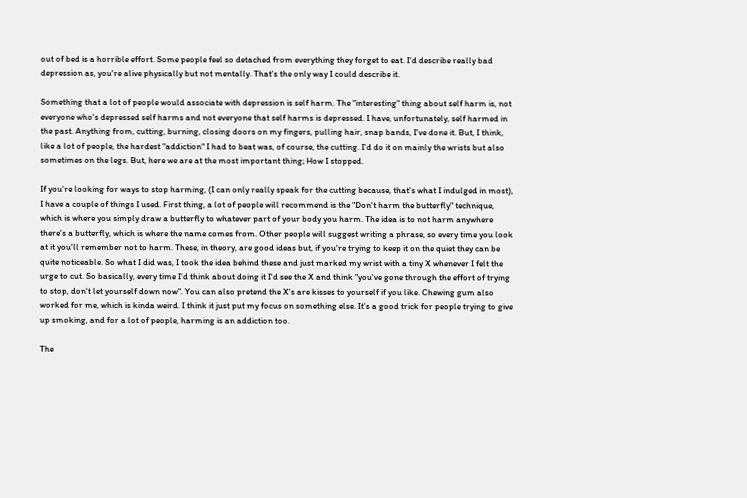out of bed is a horrible effort. Some people feel so detached from everything they forget to eat. I'd describe really bad depression as, you're alive physically but not mentally. That's the only way I could describe it.

Something that a lot of people would associate with depression is self harm. The "interesting" thing about self harm is, not everyone who's depressed self harms and not everyone that self harms is depressed. I have, unfortunately, self harmed in the past. Anything from, cutting, burning, closing doors on my fingers, pulling hair, snap bands, I've done it. But, I think, like a lot of people, the hardest "addiction" I had to beat was, of course, the cutting. I'd do it on mainly the wrists but also sometimes on the legs. But, here we are at the most important thing; How I stopped.

If you're looking for ways to stop harming, (I can only really speak for the cutting because, that's what I indulged in most), I have a couple of things I used. First thing, a lot of people will recommend is the "Don't harm the butterfly" technique, which is where you simply draw a butterfly to whatever part of your body you harm. The idea is to not harm anywhere there's a butterfly, which is where the name comes from. Other people will suggest writing a phrase, so every time you look at it you'll remember not to harm. These, in theory, are good ideas but, if you're trying to keep it on the quiet they can be quite noticeable. So what I did was, I took the idea behind these and just marked my wrist with a tiny X whenever I felt the urge to cut. So basically, every time I'd think about doing it I'd see the X and think "you've gone through the effort of trying to stop, don't let yourself down now". You can also pretend the X's are kisses to yourself if you like. Chewing gum also worked for me, which is kinda weird. I think it just put my focus on something else. It's a good trick for people trying to give up smoking, and for a lot of people, harming is an addiction too.

The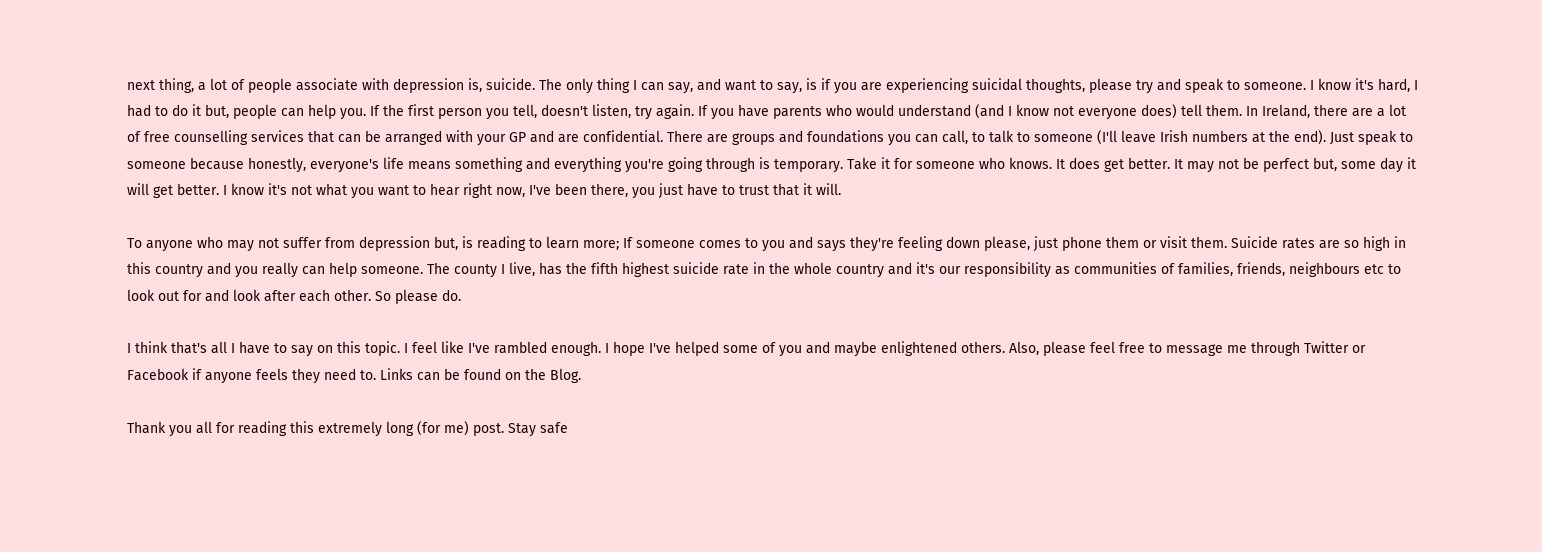next thing, a lot of people associate with depression is, suicide. The only thing I can say, and want to say, is if you are experiencing suicidal thoughts, please try and speak to someone. I know it's hard, I had to do it but, people can help you. If the first person you tell, doesn't listen, try again. If you have parents who would understand (and I know not everyone does) tell them. In Ireland, there are a lot of free counselling services that can be arranged with your GP and are confidential. There are groups and foundations you can call, to talk to someone (I'll leave Irish numbers at the end). Just speak to someone because honestly, everyone's life means something and everything you're going through is temporary. Take it for someone who knows. It does get better. It may not be perfect but, some day it will get better. I know it's not what you want to hear right now, I've been there, you just have to trust that it will.

To anyone who may not suffer from depression but, is reading to learn more; If someone comes to you and says they're feeling down please, just phone them or visit them. Suicide rates are so high in this country and you really can help someone. The county I live, has the fifth highest suicide rate in the whole country and it's our responsibility as communities of families, friends, neighbours etc to look out for and look after each other. So please do.

I think that's all I have to say on this topic. I feel like I've rambled enough. I hope I've helped some of you and maybe enlightened others. Also, please feel free to message me through Twitter or Facebook if anyone feels they need to. Links can be found on the Blog.

Thank you all for reading this extremely long (for me) post. Stay safe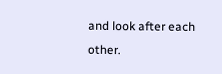and look after each other.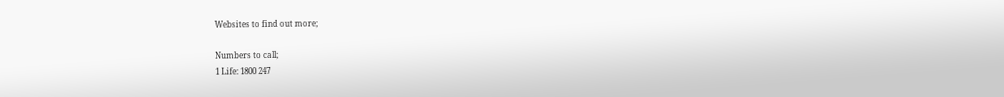Websites to find out more;

Numbers to call;
1 Life: 1800 247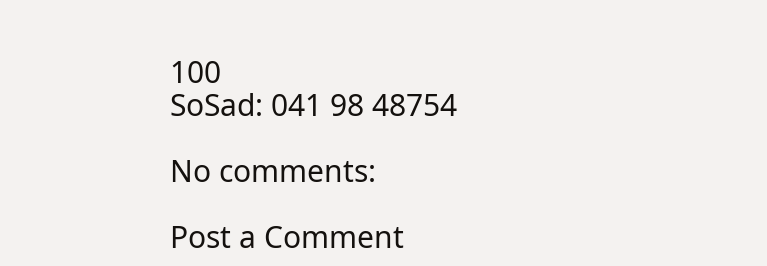100
SoSad: 041 98 48754

No comments:

Post a Comment